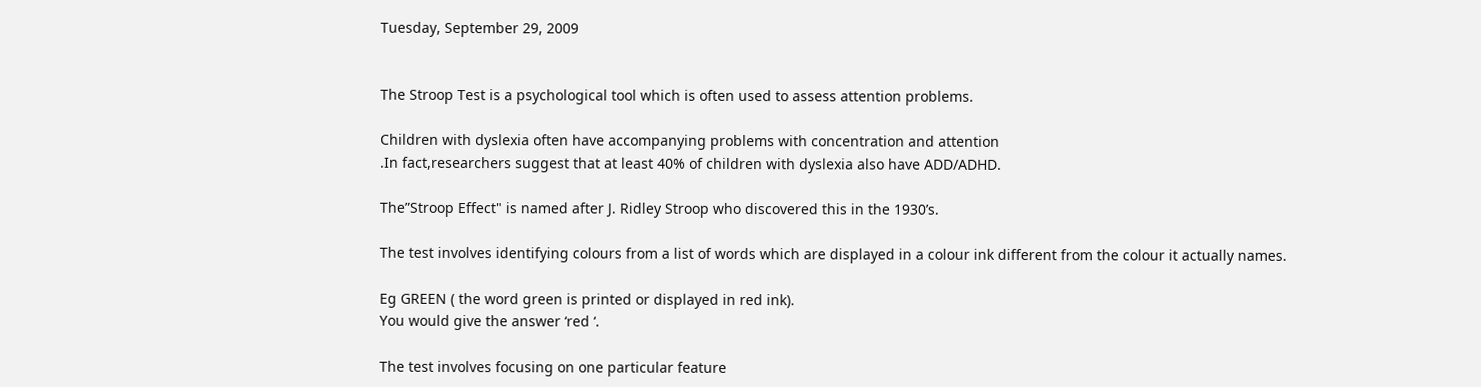Tuesday, September 29, 2009


The Stroop Test is a psychological tool which is often used to assess attention problems.

Children with dyslexia often have accompanying problems with concentration and attention
.In fact,researchers suggest that at least 40% of children with dyslexia also have ADD/ADHD.

The”Stroop Effect" is named after J. Ridley Stroop who discovered this in the 1930’s.

The test involves identifying colours from a list of words which are displayed in a colour ink different from the colour it actually names.

Eg GREEN ( the word green is printed or displayed in red ink).
You would give the answer ‘red ‘.

The test involves focusing on one particular feature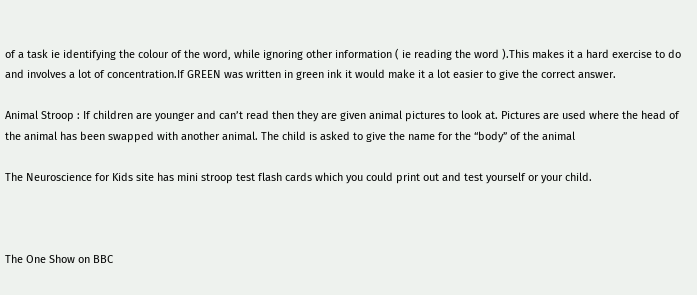of a task ie identifying the colour of the word, while ignoring other information ( ie reading the word ).This makes it a hard exercise to do and involves a lot of concentration.If GREEN was written in green ink it would make it a lot easier to give the correct answer.

Animal Stroop : If children are younger and can’t read then they are given animal pictures to look at. Pictures are used where the head of the animal has been swapped with another animal. The child is asked to give the name for the “body” of the animal

The Neuroscience for Kids site has mini stroop test flash cards which you could print out and test yourself or your child.



The One Show on BBC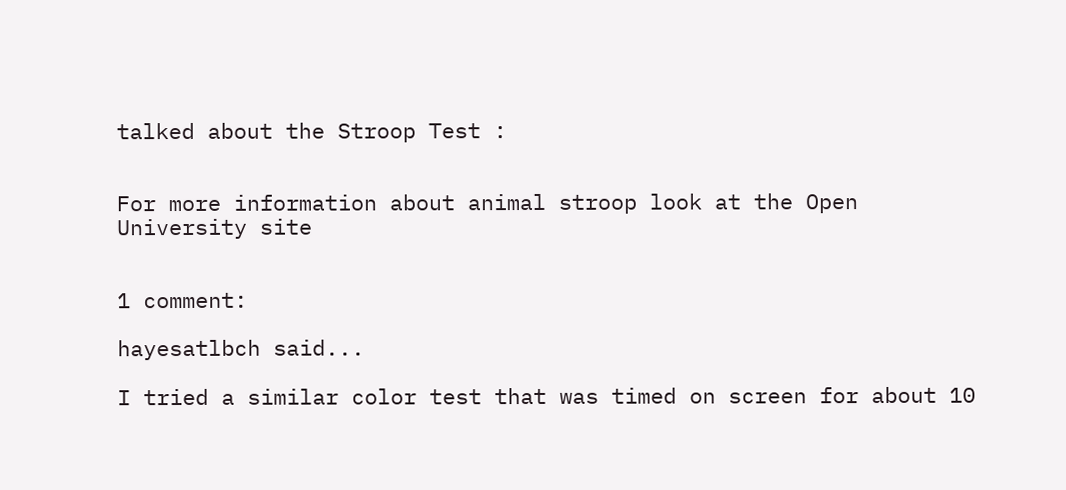talked about the Stroop Test :


For more information about animal stroop look at the Open University site


1 comment:

hayesatlbch said...

I tried a similar color test that was timed on screen for about 10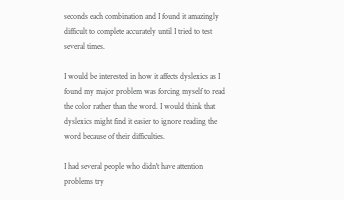seconds each combination and I found it amazingly difficult to complete accurately until I tried to test several times.

I would be interested in how it affects dyslexics as I found my major problem was forcing myself to read the color rather than the word. I would think that dyslexics might find it easier to ignore reading the word because of their difficulties.

I had several people who didn't have attention problems try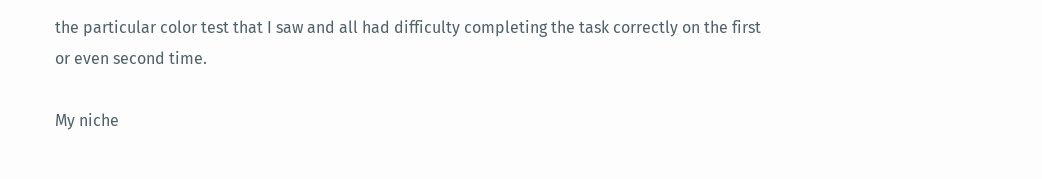the particular color test that I saw and all had difficulty completing the task correctly on the first or even second time.

My niche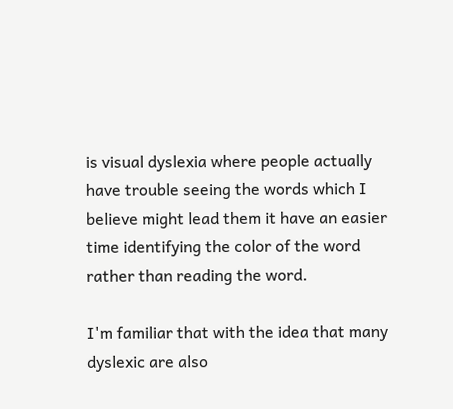is visual dyslexia where people actually have trouble seeing the words which I believe might lead them it have an easier time identifying the color of the word rather than reading the word.

I'm familiar that with the idea that many dyslexic are also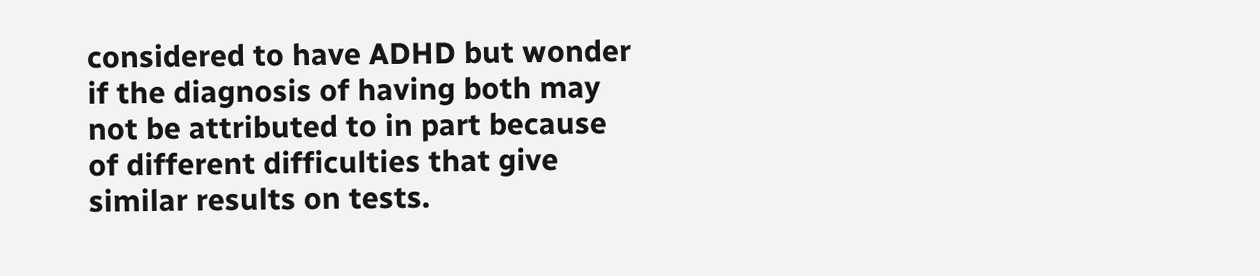considered to have ADHD but wonder if the diagnosis of having both may not be attributed to in part because of different difficulties that give similar results on tests.